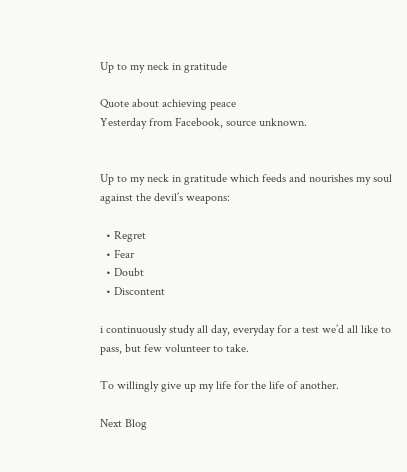Up to my neck in gratitude

Quote about achieving peace
Yesterday from Facebook, source unknown.


Up to my neck in gratitude which feeds and nourishes my soul against the devil’s weapons:

  • Regret
  • Fear
  • Doubt
  • Discontent

i continuously study all day, everyday for a test we’d all like to pass, but few volunteer to take.

To willingly give up my life for the life of another.

Next Blog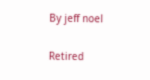By jeff noel

Retired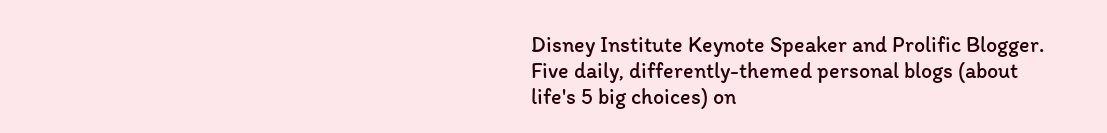Disney Institute Keynote Speaker and Prolific Blogger. Five daily, differently-themed personal blogs (about life's 5 big choices) on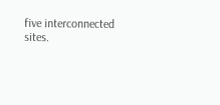five interconnected sites.